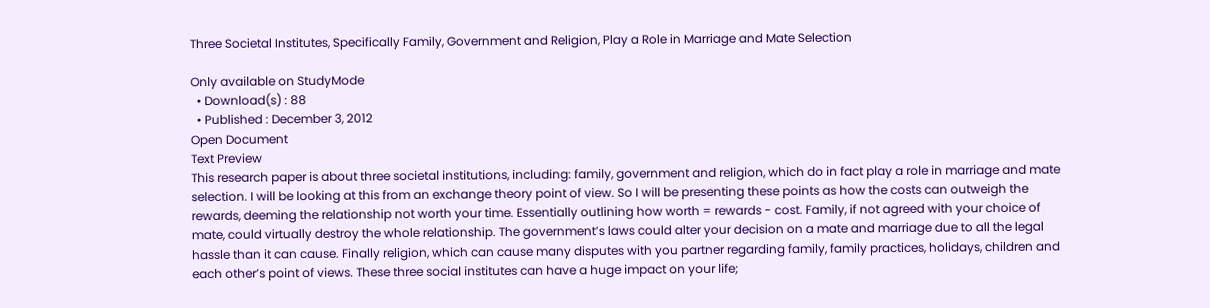Three Societal Institutes, Specifically Family, Government and Religion, Play a Role in Marriage and Mate Selection

Only available on StudyMode
  • Download(s) : 88
  • Published : December 3, 2012
Open Document
Text Preview
This research paper is about three societal institutions, including: family, government and religion, which do in fact play a role in marriage and mate selection. I will be looking at this from an exchange theory point of view. So I will be presenting these points as how the costs can outweigh the rewards, deeming the relationship not worth your time. Essentially outlining how worth = rewards - cost. Family, if not agreed with your choice of mate, could virtually destroy the whole relationship. The government’s laws could alter your decision on a mate and marriage due to all the legal hassle than it can cause. Finally religion, which can cause many disputes with you partner regarding family, family practices, holidays, children and each other’s point of views. These three social institutes can have a huge impact on your life;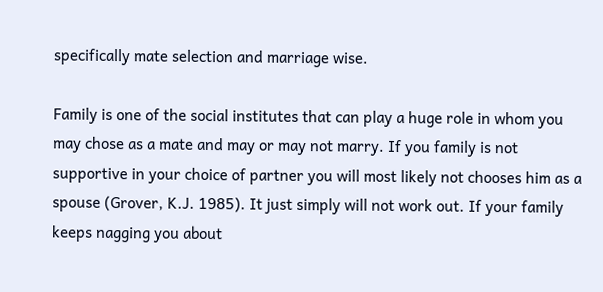specifically mate selection and marriage wise.

Family is one of the social institutes that can play a huge role in whom you may chose as a mate and may or may not marry. If you family is not supportive in your choice of partner you will most likely not chooses him as a spouse (Grover, K.J. 1985). It just simply will not work out. If your family keeps nagging you about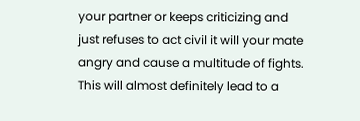your partner or keeps criticizing and just refuses to act civil it will your mate angry and cause a multitude of fights. This will almost definitely lead to a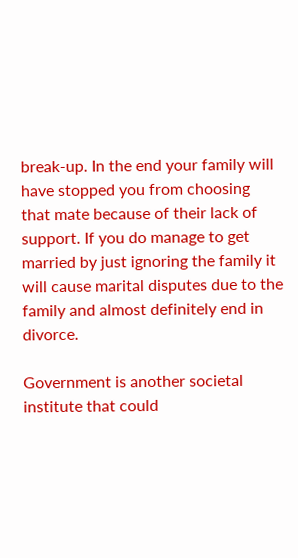break-up. In the end your family will have stopped you from choosing that mate because of their lack of support. If you do manage to get married by just ignoring the family it will cause marital disputes due to the family and almost definitely end in divorce.

Government is another societal institute that could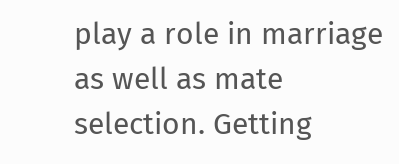play a role in marriage as well as mate selection. Getting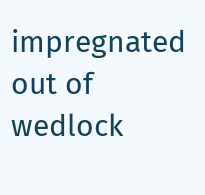impregnated out of wedlock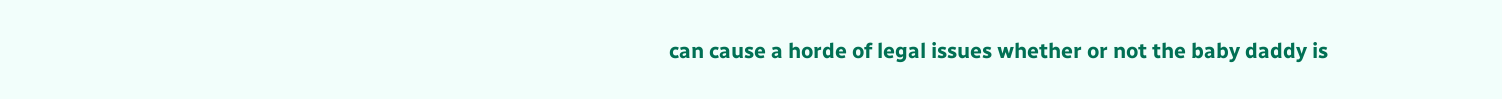can cause a horde of legal issues whether or not the baby daddy is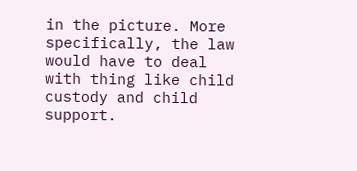in the picture. More specifically, the law would have to deal with thing like child custody and child support.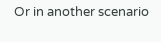Or in another scenario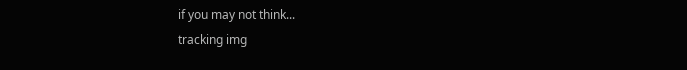if you may not think...
tracking img